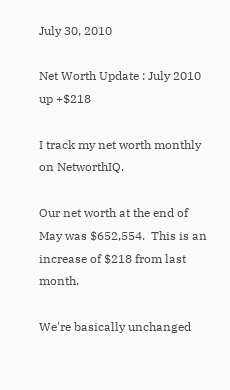July 30, 2010

Net Worth Update : July 2010 up +$218

I track my net worth monthly on NetworthIQ.

Our net worth at the end of May was $652,554.  This is an increase of $218 from last month.

We're basically unchanged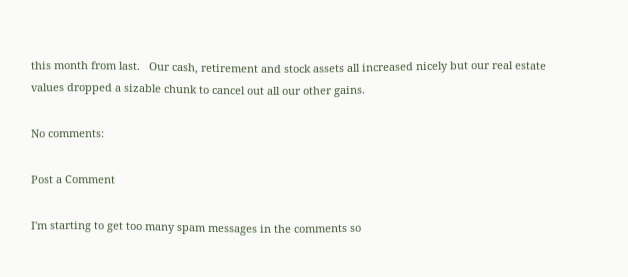this month from last.   Our cash, retirement and stock assets all increased nicely but our real estate values dropped a sizable chunk to cancel out all our other gains.

No comments:

Post a Comment

I'm starting to get too many spam messages in the comments so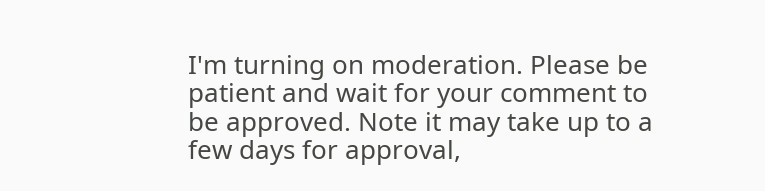I'm turning on moderation. Please be patient and wait for your comment to be approved. Note it may take up to a few days for approval,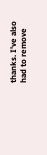thanks. I've also had to remove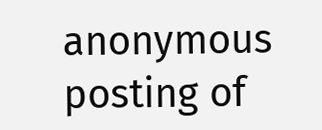anonymous posting of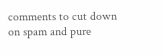comments to cut down on spam and pure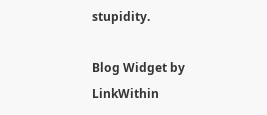stupidity.

Blog Widget by LinkWithin